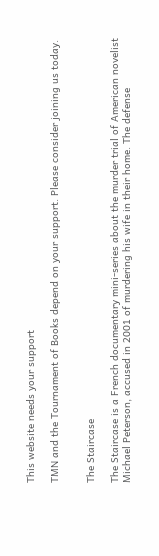This website needs your support

TMN and the Tournament of Books depend on your support. Please consider joining us today.


The Staircase

The Staircase is a French documentary mini-series about the murder trial of American novelist Michael Peterson, accused in 2001 of murdering his wife in their home. The defense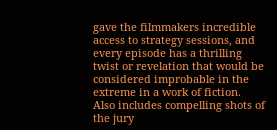gave the filmmakers incredible access to strategy sessions, and every episode has a thrilling twist or revelation that would be considered improbable in the extreme in a work of fiction. Also includes compelling shots of the jury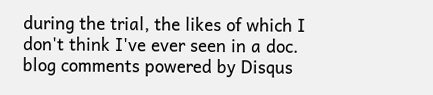during the trial, the likes of which I don't think I've ever seen in a doc.
blog comments powered by Disqus